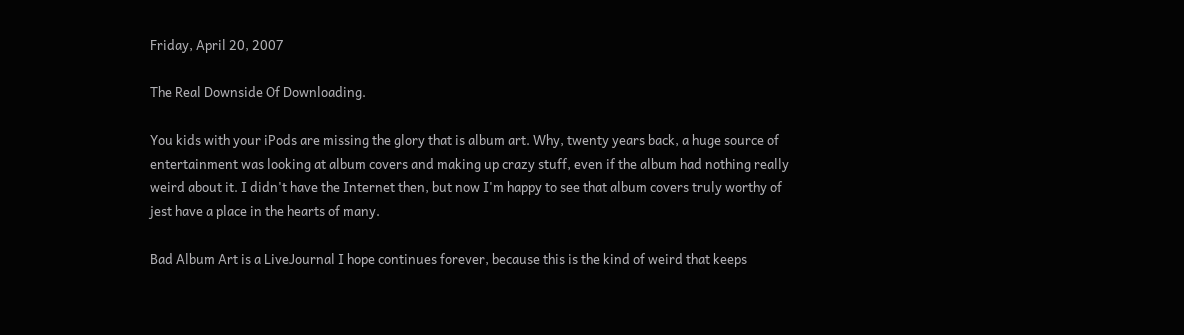Friday, April 20, 2007

The Real Downside Of Downloading.

You kids with your iPods are missing the glory that is album art. Why, twenty years back, a huge source of entertainment was looking at album covers and making up crazy stuff, even if the album had nothing really weird about it. I didn't have the Internet then, but now I'm happy to see that album covers truly worthy of jest have a place in the hearts of many.

Bad Album Art is a LiveJournal I hope continues forever, because this is the kind of weird that keeps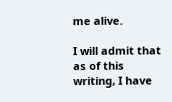me alive.

I will admit that as of this writing, I have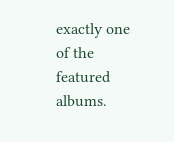exactly one of the featured albums.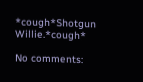*cough*Shotgun Willie.*cough*

No comments: